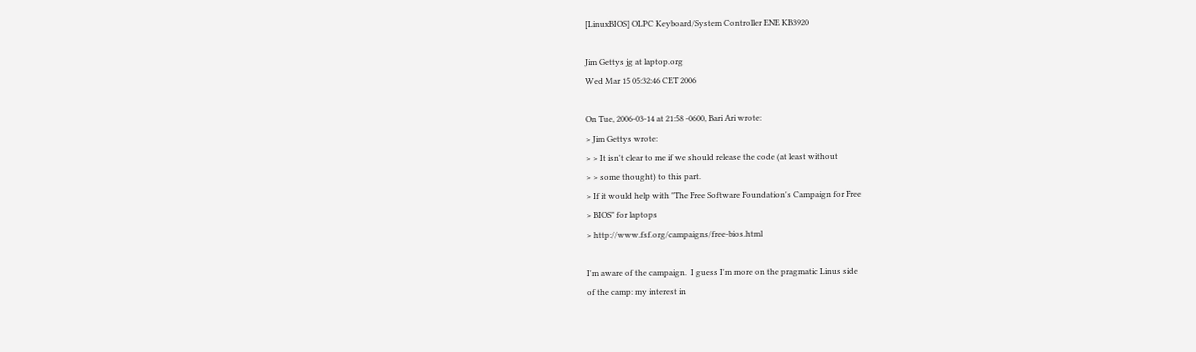[LinuxBIOS] OLPC Keyboard/System Controller ENE KB3920

Jim Gettys jg at laptop.org
Wed Mar 15 05:32:46 CET 2006

On Tue, 2006-03-14 at 21:58 -0600, Bari Ari wrote:
> Jim Gettys wrote:
> > It isn't clear to me if we should release the code (at least without
> > some thought) to this part.
> If it would help with "The Free Software Foundation's Campaign for Free
> BIOS" for laptops
> http://www.fsf.org/campaigns/free-bios.html

I'm aware of the campaign.  I guess I'm more on the pragmatic Linus side
of the camp: my interest in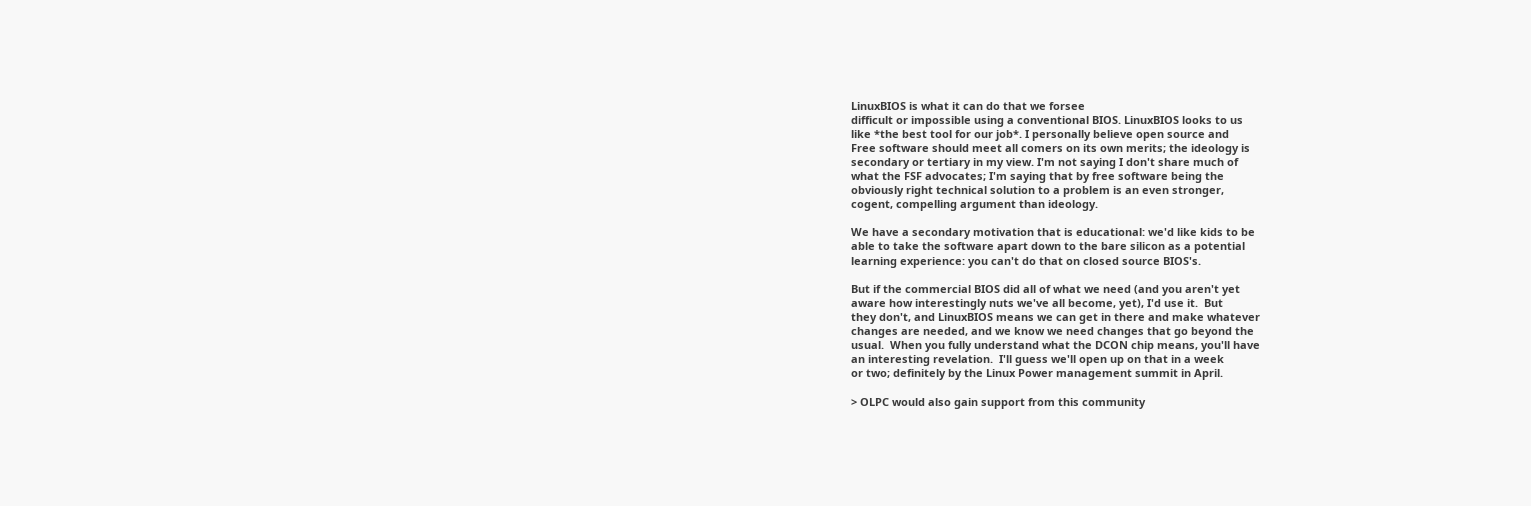LinuxBIOS is what it can do that we forsee
difficult or impossible using a conventional BIOS. LinuxBIOS looks to us
like *the best tool for our job*. I personally believe open source and
Free software should meet all comers on its own merits; the ideology is
secondary or tertiary in my view. I'm not saying I don't share much of
what the FSF advocates; I'm saying that by free software being the
obviously right technical solution to a problem is an even stronger,
cogent, compelling argument than ideology.

We have a secondary motivation that is educational: we'd like kids to be
able to take the software apart down to the bare silicon as a potential
learning experience: you can't do that on closed source BIOS's.

But if the commercial BIOS did all of what we need (and you aren't yet
aware how interestingly nuts we've all become, yet), I'd use it.  But
they don't, and LinuxBIOS means we can get in there and make whatever
changes are needed, and we know we need changes that go beyond the
usual.  When you fully understand what the DCON chip means, you'll have
an interesting revelation.  I'll guess we'll open up on that in a week
or two; definitely by the Linux Power management summit in April.

> OLPC would also gain support from this community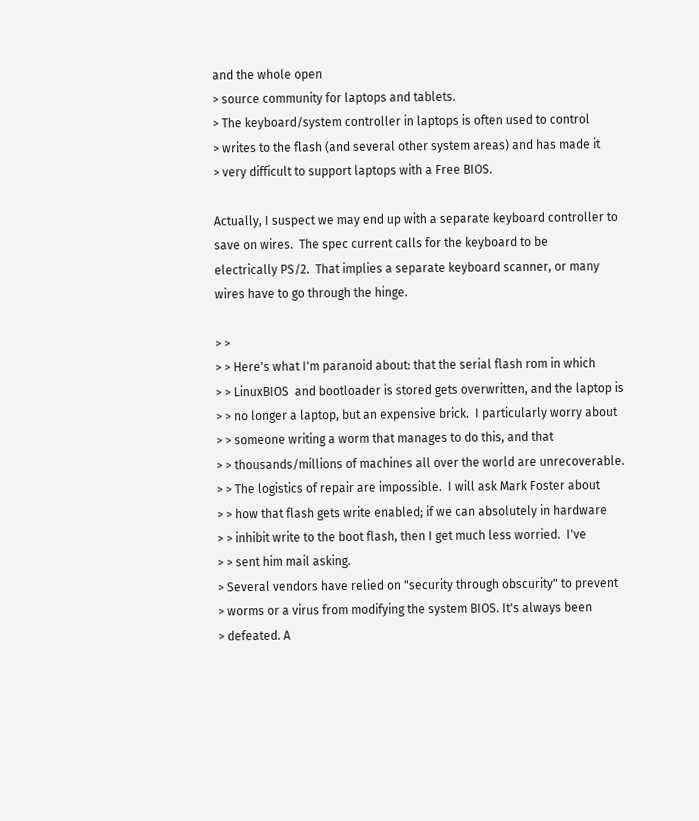and the whole open
> source community for laptops and tablets.
> The keyboard/system controller in laptops is often used to control
> writes to the flash (and several other system areas) and has made it
> very difficult to support laptops with a Free BIOS.

Actually, I suspect we may end up with a separate keyboard controller to
save on wires.  The spec current calls for the keyboard to be
electrically PS/2.  That implies a separate keyboard scanner, or many
wires have to go through the hinge.

> >
> > Here's what I'm paranoid about: that the serial flash rom in which
> > LinuxBIOS  and bootloader is stored gets overwritten, and the laptop is
> > no longer a laptop, but an expensive brick.  I particularly worry about
> > someone writing a worm that manages to do this, and that
> > thousands/millions of machines all over the world are unrecoverable.
> > The logistics of repair are impossible.  I will ask Mark Foster about
> > how that flash gets write enabled; if we can absolutely in hardware
> > inhibit write to the boot flash, then I get much less worried.  I've
> > sent him mail asking.
> Several vendors have relied on "security through obscurity" to prevent
> worms or a virus from modifying the system BIOS. It's always been
> defeated. A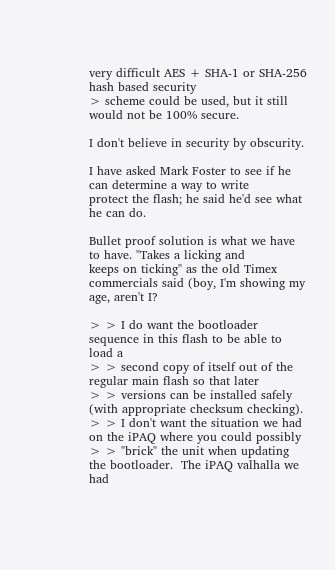very difficult AES + SHA-1 or SHA-256 hash based security
> scheme could be used, but it still would not be 100% secure.

I don't believe in security by obscurity.

I have asked Mark Foster to see if he can determine a way to write
protect the flash; he said he'd see what he can do.

Bullet proof solution is what we have to have. "Takes a licking and
keeps on ticking" as the old Timex commercials said (boy, I'm showing my
age, aren't I?

> > I do want the bootloader sequence in this flash to be able to load a
> > second copy of itself out of the regular main flash so that later
> > versions can be installed safely (with appropriate checksum checking).
> > I don't want the situation we had on the iPAQ where you could possibly
> > "brick" the unit when updating the bootloader.  The iPAQ valhalla we had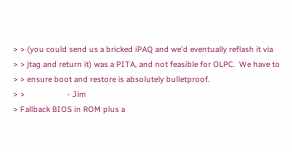> > (you could send us a bricked iPAQ and we'd eventually reflash it via
> > jtag and return it) was a PITA, and not feasible for OLPC.  We have to
> > ensure boot and restore is absolutely bulletproof.
> >                     - Jim
> Fallback BIOS in ROM plus a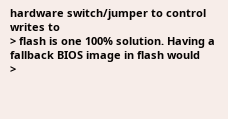hardware switch/jumper to control writes to
> flash is one 100% solution. Having a fallback BIOS image in flash would
>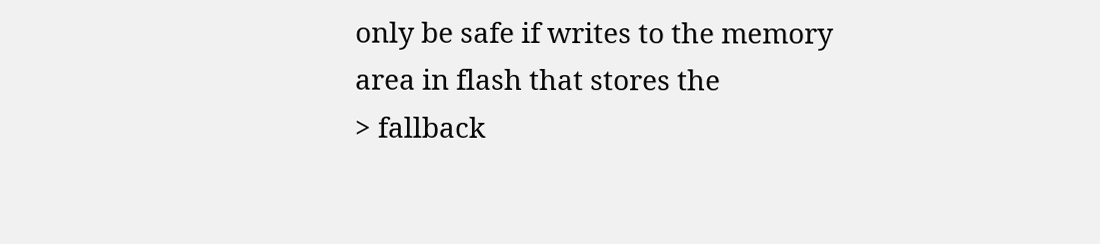only be safe if writes to the memory area in flash that stores the
> fallback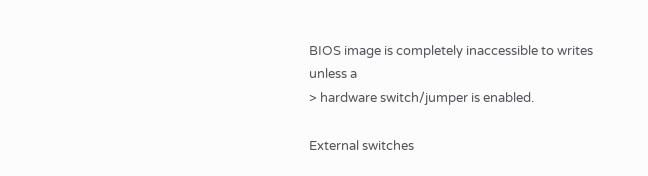BIOS image is completely inaccessible to writes unless a
> hardware switch/jumper is enabled.

External switches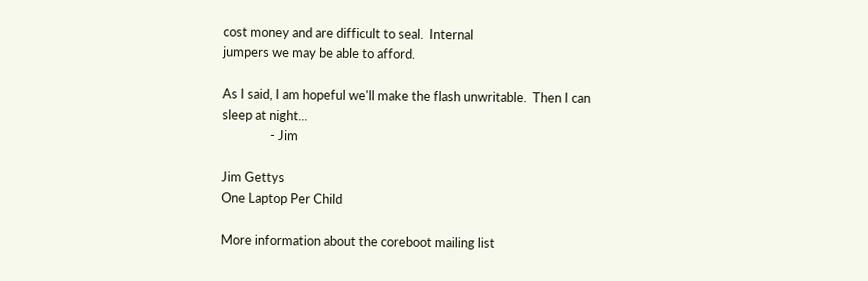cost money and are difficult to seal.  Internal
jumpers we may be able to afford.

As I said, I am hopeful we'll make the flash unwritable.  Then I can
sleep at night...
                - Jim

Jim Gettys
One Laptop Per Child

More information about the coreboot mailing list